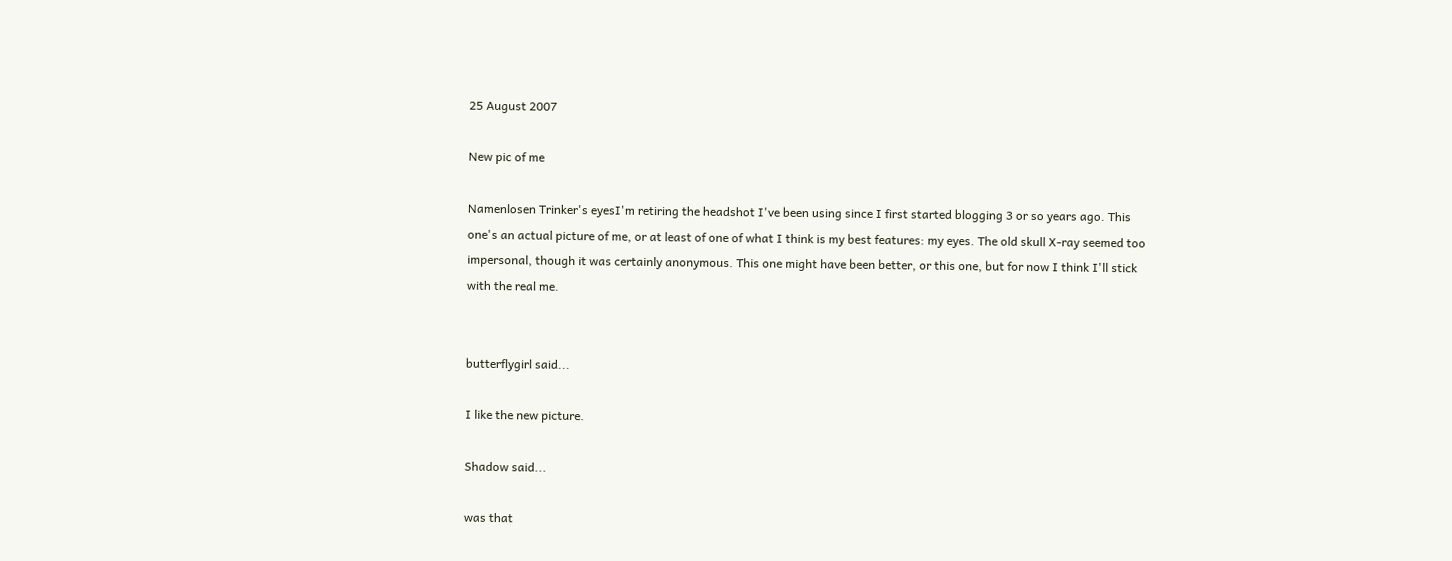25 August 2007

New pic of me

Namenlosen Trinker's eyesI'm retiring the headshot I've been using since I first started blogging 3 or so years ago. This one's an actual picture of me, or at least of one of what I think is my best features: my eyes. The old skull X-ray seemed too impersonal, though it was certainly anonymous. This one might have been better, or this one, but for now I think I'll stick with the real me.


butterflygirl said...

I like the new picture.

Shadow said...

was that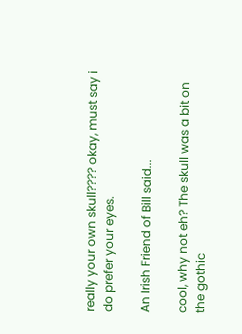really your own skull???? okay, must say i do prefer your eyes.

An Irish Friend of Bill said...

cool, why not eh? The skull was a bit on the gothic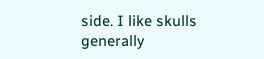side. I like skulls generally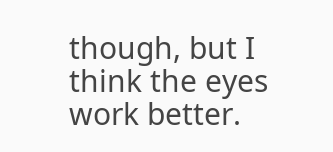though, but I think the eyes work better.